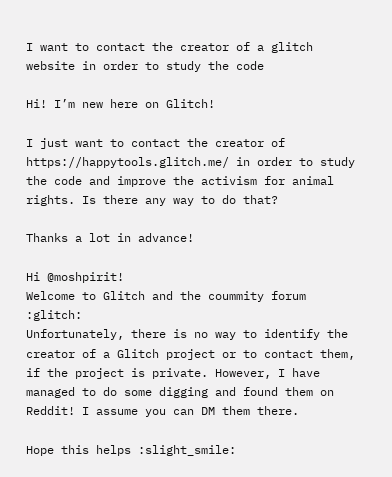I want to contact the creator of a glitch website in order to study the code

Hi! I’m new here on Glitch!

I just want to contact the creator of https://happytools.glitch.me/ in order to study the code and improve the activism for animal rights. Is there any way to do that?

Thanks a lot in advance!

Hi @moshpirit!
Welcome to Glitch and the coummity forum :glitch:
Unfortunately, there is no way to identify the creator of a Glitch project or to contact them, if the project is private. However, I have managed to do some digging and found them on Reddit! I assume you can DM them there.

Hope this helps :slight_smile: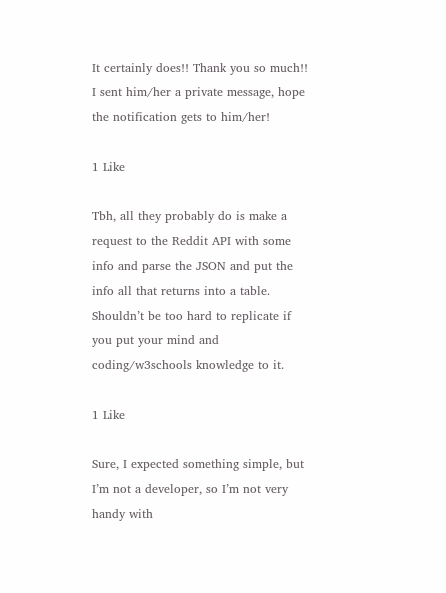It certainly does!! Thank you so much!! I sent him/her a private message, hope the notification gets to him/her!

1 Like

Tbh, all they probably do is make a request to the Reddit API with some info and parse the JSON and put the info all that returns into a table. Shouldn’t be too hard to replicate if you put your mind and coding/w3schools knowledge to it.

1 Like

Sure, I expected something simple, but I’m not a developer, so I’m not very handy with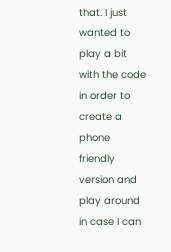that. I just wanted to play a bit with the code in order to create a phone friendly version and play around in case I can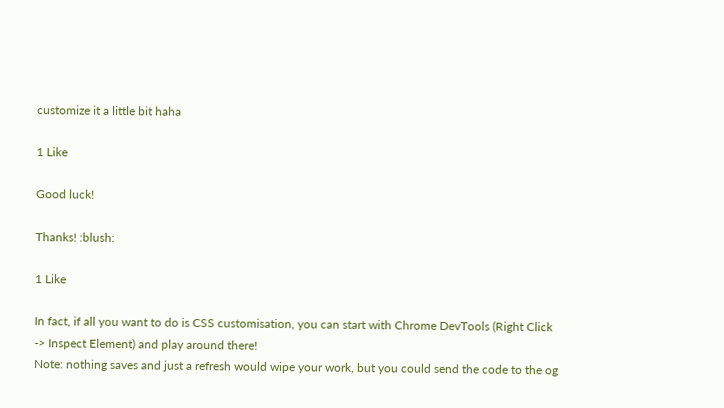customize it a little bit haha

1 Like

Good luck!

Thanks! :blush:

1 Like

In fact, if all you want to do is CSS customisation, you can start with Chrome DevTools (Right Click -> Inspect Element) and play around there!
Note: nothing saves and just a refresh would wipe your work, but you could send the code to the og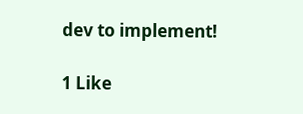dev to implement!

1 Like